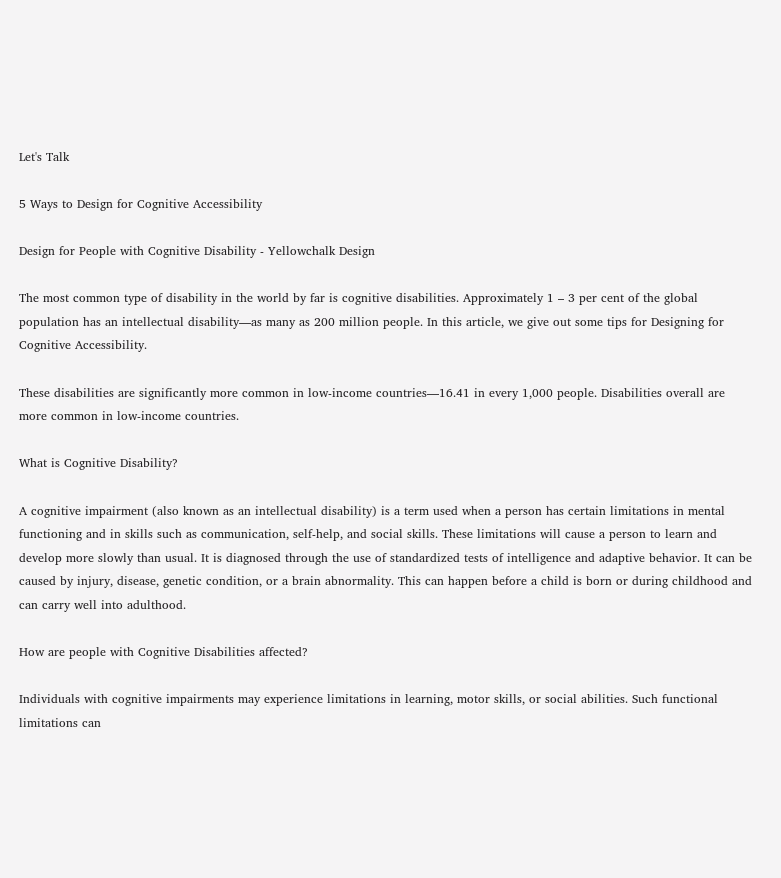Let's Talk

5 Ways to Design for Cognitive Accessibility

Design for People with Cognitive Disability - Yellowchalk Design

The most common type of disability in the world by far is cognitive disabilities. Approximately 1 – 3 per cent of the global population has an intellectual disability—as many as 200 million people. In this article, we give out some tips for Designing for Cognitive Accessibility.

These disabilities are significantly more common in low-income countries—16.41 in every 1,000 people. Disabilities overall are more common in low-income countries.

What is Cognitive Disability?

A cognitive impairment (also known as an intellectual disability) is a term used when a person has certain limitations in mental functioning and in skills such as communication, self-help, and social skills. These limitations will cause a person to learn and develop more slowly than usual. It is diagnosed through the use of standardized tests of intelligence and adaptive behavior. It can be caused by injury, disease, genetic condition, or a brain abnormality. This can happen before a child is born or during childhood and can carry well into adulthood.

How are people with Cognitive Disabilities affected?

Individuals with cognitive impairments may experience limitations in learning, motor skills, or social abilities. Such functional limitations can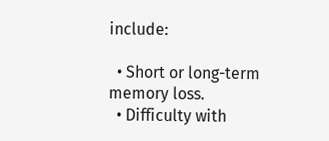include:

  • Short or long-term memory loss.
  • Difficulty with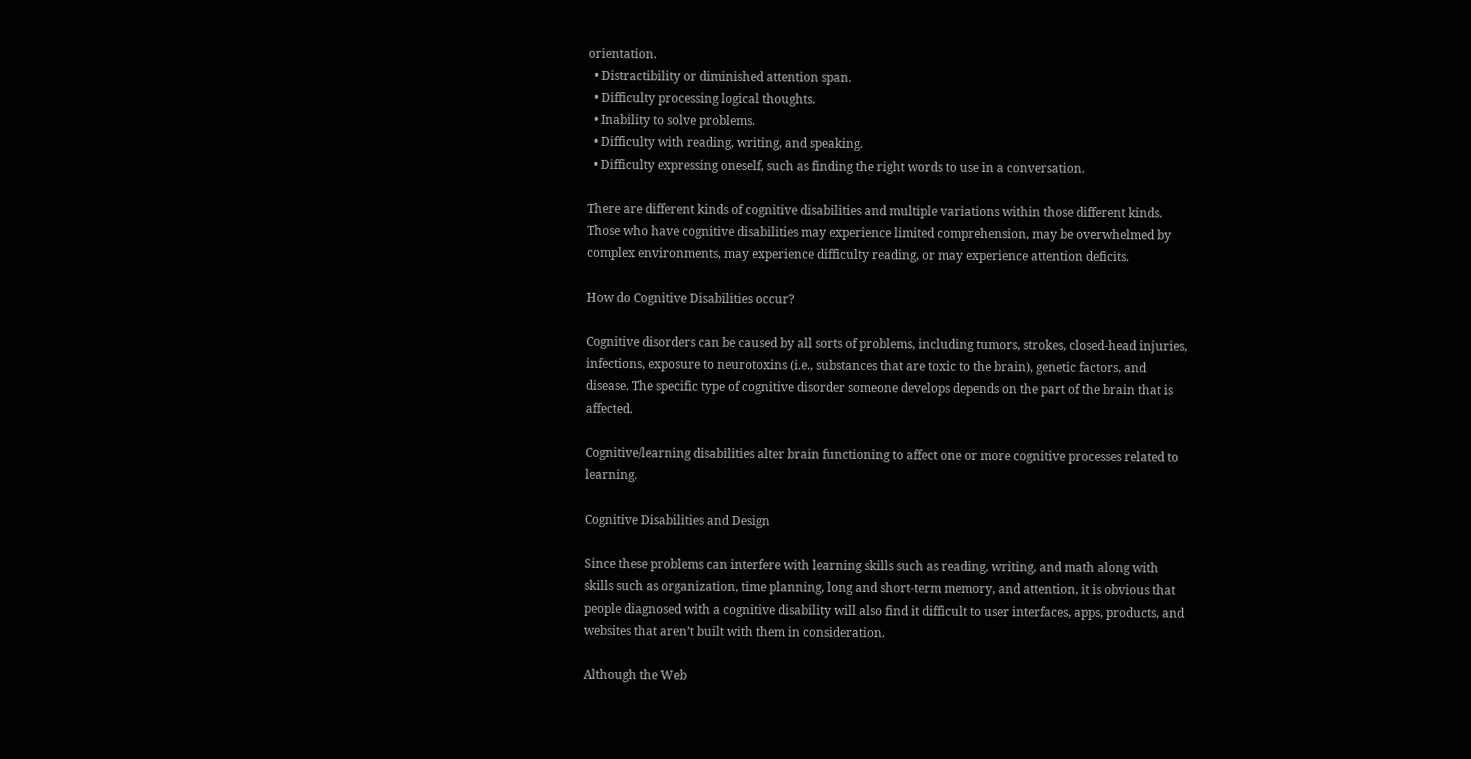orientation.
  • Distractibility or diminished attention span.
  • Difficulty processing logical thoughts.
  • Inability to solve problems.
  • Difficulty with reading, writing, and speaking.
  • Difficulty expressing oneself, such as finding the right words to use in a conversation.

There are different kinds of cognitive disabilities and multiple variations within those different kinds. Those who have cognitive disabilities may experience limited comprehension, may be overwhelmed by complex environments, may experience difficulty reading, or may experience attention deficits.

How do Cognitive Disabilities occur?

Cognitive disorders can be caused by all sorts of problems, including tumors, strokes, closed-head injuries, infections, exposure to neurotoxins (i.e., substances that are toxic to the brain), genetic factors, and disease. The specific type of cognitive disorder someone develops depends on the part of the brain that is affected.

Cognitive/learning disabilities alter brain functioning to affect one or more cognitive processes related to learning.

Cognitive Disabilities and Design

Since these problems can interfere with learning skills such as reading, writing, and math along with skills such as organization, time planning, long and short-term memory, and attention, it is obvious that people diagnosed with a cognitive disability will also find it difficult to user interfaces, apps, products, and websites that aren’t built with them in consideration.

Although the Web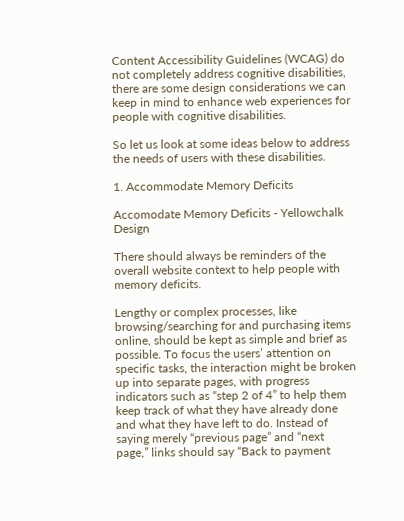Content Accessibility Guidelines (WCAG) do not completely address cognitive disabilities, there are some design considerations we can keep in mind to enhance web experiences for people with cognitive disabilities.

So let us look at some ideas below to address the needs of users with these disabilities.

1. Accommodate Memory Deficits

Accomodate Memory Deficits - Yellowchalk Design

There should always be reminders of the overall website context to help people with memory deficits.

Lengthy or complex processes, like browsing/searching for and purchasing items online, should be kept as simple and brief as possible. To focus the users’ attention on specific tasks, the interaction might be broken up into separate pages, with progress indicators such as “step 2 of 4” to help them keep track of what they have already done and what they have left to do. Instead of saying merely “previous page” and “next page,” links should say “Back to payment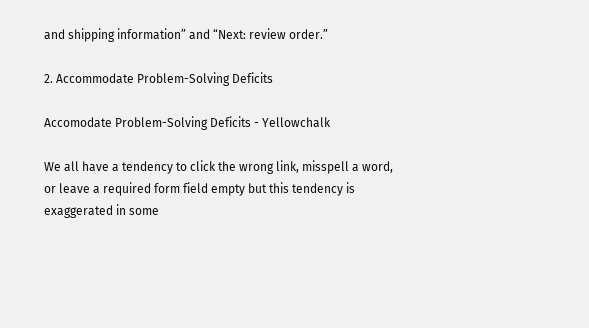and shipping information” and “Next: review order.”

2. Accommodate Problem-Solving Deficits

Accomodate Problem-Solving Deficits - Yellowchalk

We all have a tendency to click the wrong link, misspell a word, or leave a required form field empty but this tendency is exaggerated in some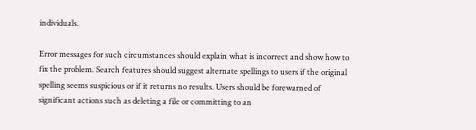individuals.

Error messages for such circumstances should explain what is incorrect and show how to fix the problem. Search features should suggest alternate spellings to users if the original spelling seems suspicious or if it returns no results. Users should be forewarned of significant actions such as deleting a file or committing to an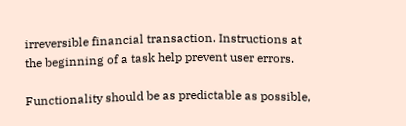irreversible financial transaction. Instructions at the beginning of a task help prevent user errors.

Functionality should be as predictable as possible,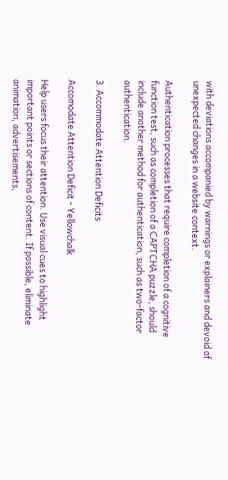with deviations accompanied by warnings or explainers and devoid of unexpected changes in a website context.

Authentication processes that require completion of a cognitive function test, such as completion of a CAPTCHA puzzle, should include another method for authentication, such as two-factor authentication.

3. Accommodate Attention Deficits

Accomodate Attention Deficit - Yellowchalk

Help users focus their attention. Use visual cues to highlight important points or sections of content. If possible, eliminate animation, advertisements,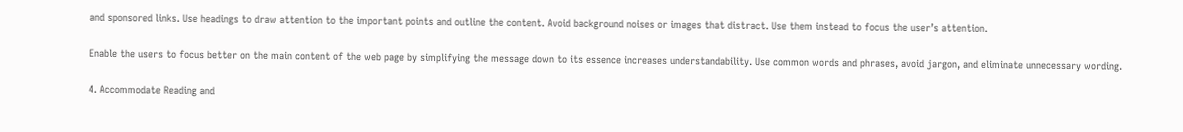and sponsored links. Use headings to draw attention to the important points and outline the content. Avoid background noises or images that distract. Use them instead to focus the user’s attention.

Enable the users to focus better on the main content of the web page by simplifying the message down to its essence increases understandability. Use common words and phrases, avoid jargon, and eliminate unnecessary wording.

4. Accommodate Reading and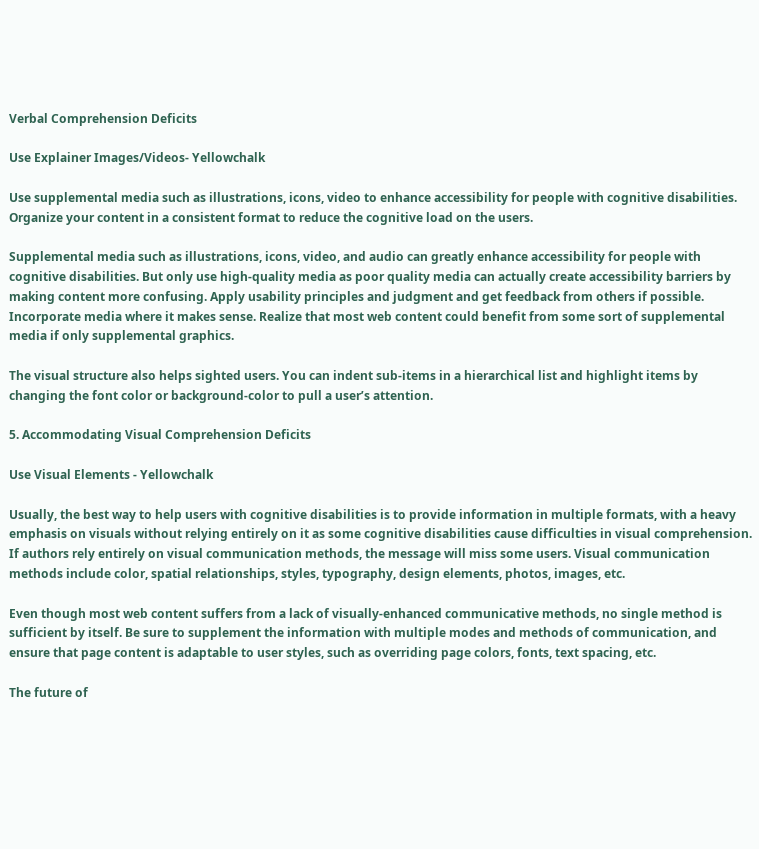Verbal Comprehension Deficits

Use Explainer Images/Videos- Yellowchalk

Use supplemental media such as illustrations, icons, video to enhance accessibility for people with cognitive disabilities. Organize your content in a consistent format to reduce the cognitive load on the users.

Supplemental media such as illustrations, icons, video, and audio can greatly enhance accessibility for people with cognitive disabilities. But only use high-quality media as poor quality media can actually create accessibility barriers by making content more confusing. Apply usability principles and judgment and get feedback from others if possible. Incorporate media where it makes sense. Realize that most web content could benefit from some sort of supplemental media if only supplemental graphics.

The visual structure also helps sighted users. You can indent sub-items in a hierarchical list and highlight items by changing the font color or background-color to pull a user’s attention.

5. Accommodating Visual Comprehension Deficits

Use Visual Elements - Yellowchalk

Usually, the best way to help users with cognitive disabilities is to provide information in multiple formats, with a heavy emphasis on visuals without relying entirely on it as some cognitive disabilities cause difficulties in visual comprehension. If authors rely entirely on visual communication methods, the message will miss some users. Visual communication methods include color, spatial relationships, styles, typography, design elements, photos, images, etc.

Even though most web content suffers from a lack of visually-enhanced communicative methods, no single method is sufficient by itself. Be sure to supplement the information with multiple modes and methods of communication, and ensure that page content is adaptable to user styles, such as overriding page colors, fonts, text spacing, etc.

The future of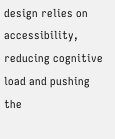design relies on accessibility, reducing cognitive load and pushing the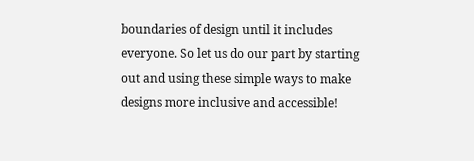boundaries of design until it includes everyone. So let us do our part by starting out and using these simple ways to make designs more inclusive and accessible!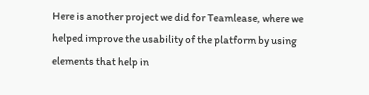Here is another project we did for Teamlease, where we helped improve the usability of the platform by using elements that help in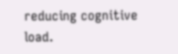reducing cognitive load.